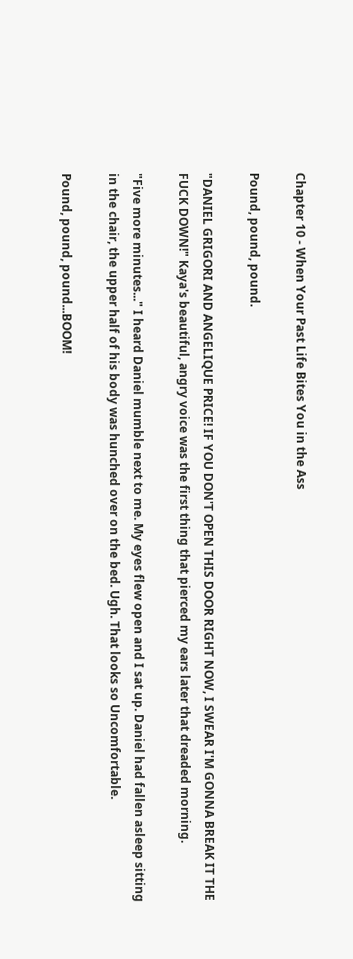Chapter 10 - When Your Past Life Bites You in the Ass

Pound, pound, pound.

"DANIEL GRIGORI AND ANGELIQUE PRICE! IF YOU DON'T OPEN THIS DOOR RIGHT NOW, I SWEAR I'M GONNA BREAK IT THE FUCK DOWN!" Kaya's beautiful, angry voice was the first thing that pierced my ears later that dreaded morning.

"Five more minutes..." I heard Daniel mumble next to me. My eyes flew open and I sat up. Daniel had fallen asleep sitting in the chair, the upper half of his body was hunched over on the bed. Ugh. That looks so Uncomfortable.

Pound, pound, pound...BOOM!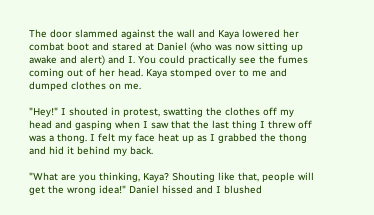The door slammed against the wall and Kaya lowered her combat boot and stared at Daniel (who was now sitting up awake and alert) and I. You could practically see the fumes coming out of her head. Kaya stomped over to me and dumped clothes on me.

"Hey!" I shouted in protest, swatting the clothes off my head and gasping when I saw that the last thing I threw off was a thong. I felt my face heat up as I grabbed the thong and hid it behind my back.

"What are you thinking, Kaya? Shouting like that, people will get the wrong idea!" Daniel hissed and I blushed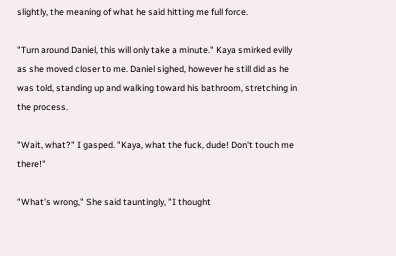slightly, the meaning of what he said hitting me full force.

"Turn around Daniel, this will only take a minute." Kaya smirked evilly as she moved closer to me. Daniel sighed, however he still did as he was told, standing up and walking toward his bathroom, stretching in the process.

"Wait, what?" I gasped. "Kaya, what the fuck, dude! Don't touch me there!"

"What's wrong," She said tauntingly, "I thought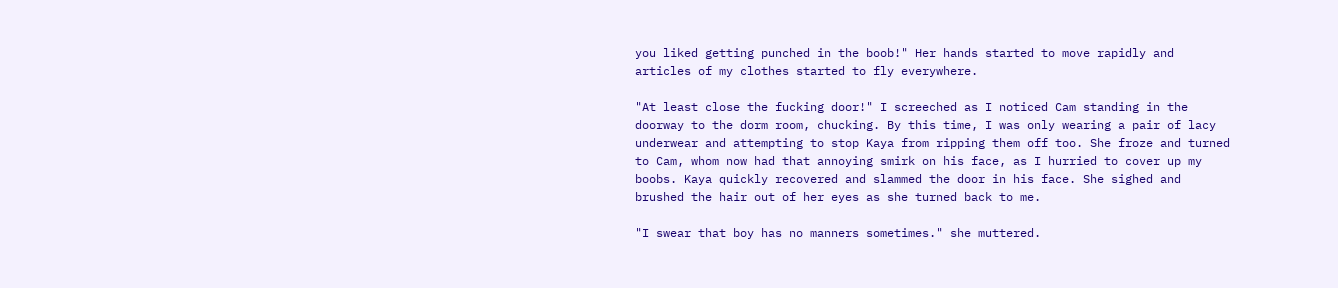you liked getting punched in the boob!" Her hands started to move rapidly and articles of my clothes started to fly everywhere.

"At least close the fucking door!" I screeched as I noticed Cam standing in the doorway to the dorm room, chucking. By this time, I was only wearing a pair of lacy underwear and attempting to stop Kaya from ripping them off too. She froze and turned to Cam, whom now had that annoying smirk on his face, as I hurried to cover up my boobs. Kaya quickly recovered and slammed the door in his face. She sighed and brushed the hair out of her eyes as she turned back to me.

"I swear that boy has no manners sometimes." she muttered.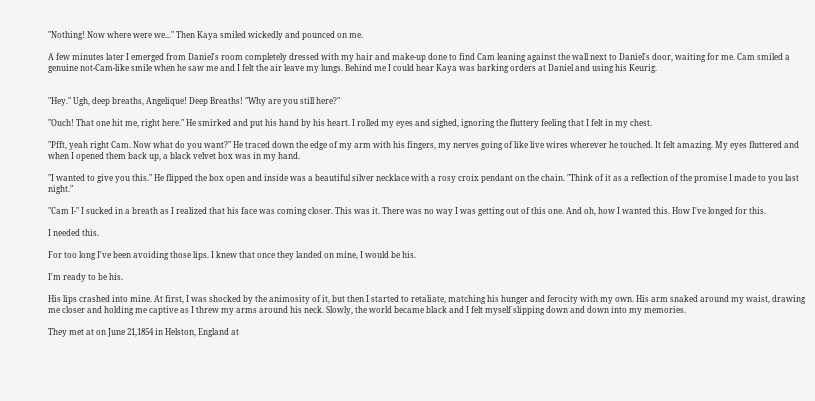"Nothing! Now where were we..." Then Kaya smiled wickedly and pounced on me.

A few minutes later I emerged from Daniel's room completely dressed with my hair and make-up done to find Cam leaning against the wall next to Daniel's door, waiting for me. Cam smiled a genuine not-Cam-like smile when he saw me and I felt the air leave my lungs. Behind me I could hear Kaya was barking orders at Daniel and using his Keurig.


"Hey." Ugh, deep breaths, Angelique! Deep Breaths! "Why are you still here?"

"Ouch! That one hit me, right here." He smirked and put his hand by his heart. I rolled my eyes and sighed, ignoring the fluttery feeling that I felt in my chest.

"Pfft, yeah right Cam. Now what do you want?" He traced down the edge of my arm with his fingers, my nerves going of like live wires wherever he touched. It felt amazing. My eyes fluttered and when I opened them back up, a black velvet box was in my hand.

"I wanted to give you this." He flipped the box open and inside was a beautiful silver necklace with a rosy croix pendant on the chain. "Think of it as a reflection of the promise I made to you last night."

"Cam I-" I sucked in a breath as I realized that his face was coming closer. This was it. There was no way I was getting out of this one. And oh, how I wanted this. How I've longed for this.

I needed this.

For too long I've been avoiding those lips. I knew that once they landed on mine, I would be his.

I'm ready to be his.

His lips crashed into mine. At first, I was shocked by the animosity of it, but then I started to retaliate, matching his hunger and ferocity with my own. His arm snaked around my waist, drawing me closer and holding me captive as I threw my arms around his neck. Slowly, the world became black and I felt myself slipping down and down into my memories.

They met at on June 21,1854 in Helston, England at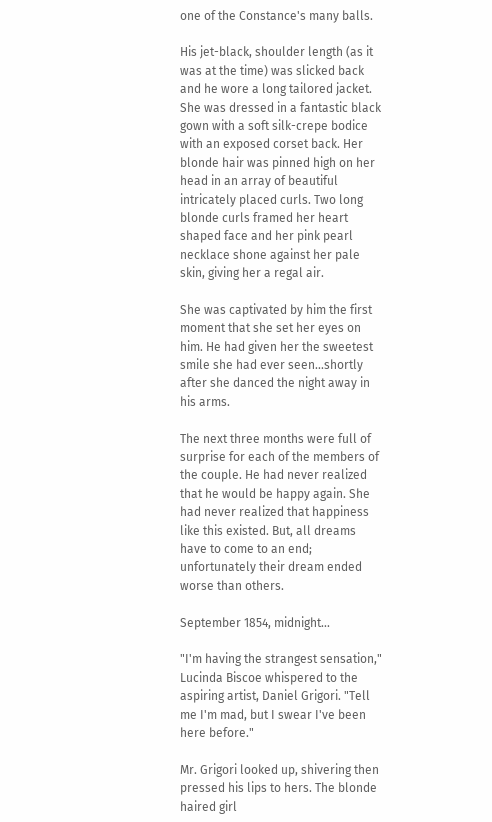one of the Constance's many balls.

His jet-black, shoulder length (as it was at the time) was slicked back and he wore a long tailored jacket. She was dressed in a fantastic black gown with a soft silk-crepe bodice with an exposed corset back. Her blonde hair was pinned high on her head in an array of beautiful intricately placed curls. Two long blonde curls framed her heart shaped face and her pink pearl necklace shone against her pale skin, giving her a regal air.

She was captivated by him the first moment that she set her eyes on him. He had given her the sweetest smile she had ever seen...shortly after she danced the night away in his arms.

The next three months were full of surprise for each of the members of the couple. He had never realized that he would be happy again. She had never realized that happiness like this existed. But, all dreams have to come to an end; unfortunately their dream ended worse than others.

September 1854, midnight...

"I'm having the strangest sensation," Lucinda Biscoe whispered to the aspiring artist, Daniel Grigori. "Tell me I'm mad, but I swear I've been here before."

Mr. Grigori looked up, shivering then pressed his lips to hers. The blonde haired girl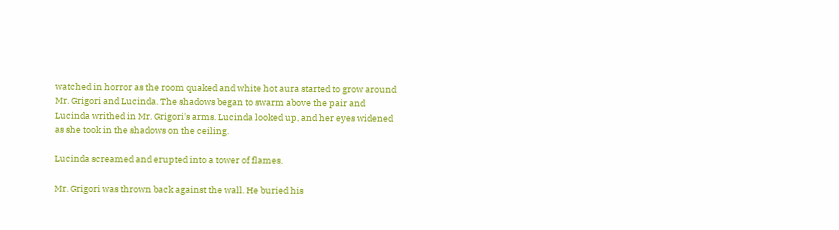watched in horror as the room quaked and white hot aura started to grow around Mr. Grigori and Lucinda. The shadows began to swarm above the pair and Lucinda writhed in Mr. Grigori's arms. Lucinda looked up, and her eyes widened as she took in the shadows on the ceiling.

Lucinda screamed and erupted into a tower of flames.

Mr. Grigori was thrown back against the wall. He buried his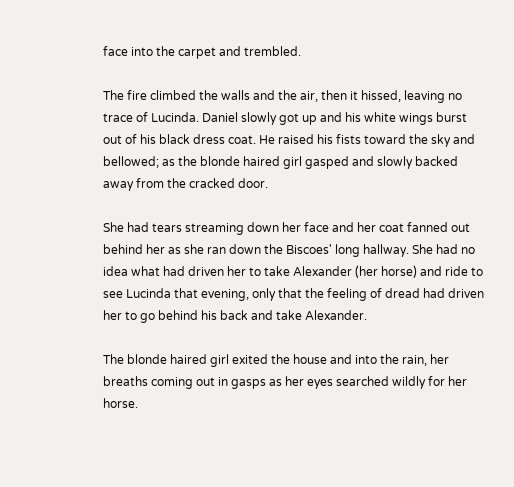face into the carpet and trembled.

The fire climbed the walls and the air, then it hissed, leaving no trace of Lucinda. Daniel slowly got up and his white wings burst out of his black dress coat. He raised his fists toward the sky and bellowed; as the blonde haired girl gasped and slowly backed away from the cracked door.

She had tears streaming down her face and her coat fanned out behind her as she ran down the Biscoes' long hallway. She had no idea what had driven her to take Alexander (her horse) and ride to see Lucinda that evening, only that the feeling of dread had driven her to go behind his back and take Alexander.

The blonde haired girl exited the house and into the rain, her breaths coming out in gasps as her eyes searched wildly for her horse.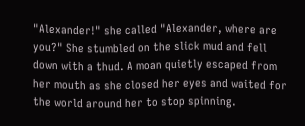"Alexander!" she called "Alexander, where are you?" She stumbled on the slick mud and fell down with a thud. A moan quietly escaped from her mouth as she closed her eyes and waited for the world around her to stop spinning.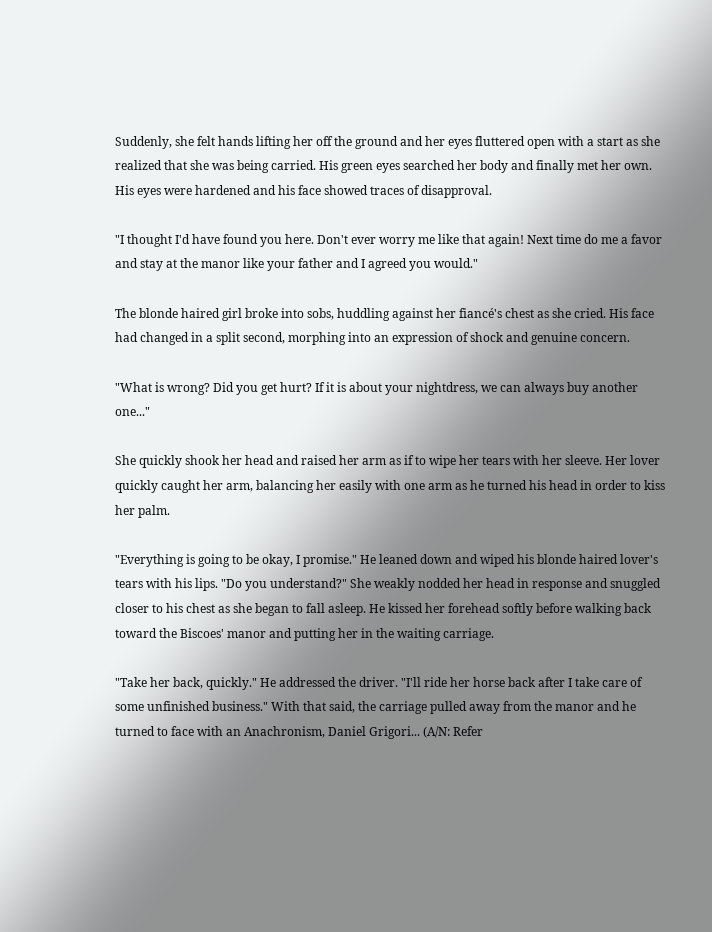Suddenly, she felt hands lifting her off the ground and her eyes fluttered open with a start as she realized that she was being carried. His green eyes searched her body and finally met her own. His eyes were hardened and his face showed traces of disapproval.

"I thought I'd have found you here. Don't ever worry me like that again! Next time do me a favor and stay at the manor like your father and I agreed you would."

The blonde haired girl broke into sobs, huddling against her fiancé's chest as she cried. His face had changed in a split second, morphing into an expression of shock and genuine concern.

"What is wrong? Did you get hurt? If it is about your nightdress, we can always buy another one..."

She quickly shook her head and raised her arm as if to wipe her tears with her sleeve. Her lover quickly caught her arm, balancing her easily with one arm as he turned his head in order to kiss her palm.

"Everything is going to be okay, I promise." He leaned down and wiped his blonde haired lover's tears with his lips. "Do you understand?" She weakly nodded her head in response and snuggled closer to his chest as she began to fall asleep. He kissed her forehead softly before walking back toward the Biscoes' manor and putting her in the waiting carriage.

"Take her back, quickly." He addressed the driver. "I'll ride her horse back after I take care of some unfinished business." With that said, the carriage pulled away from the manor and he turned to face with an Anachronism, Daniel Grigori... (A/N: Refer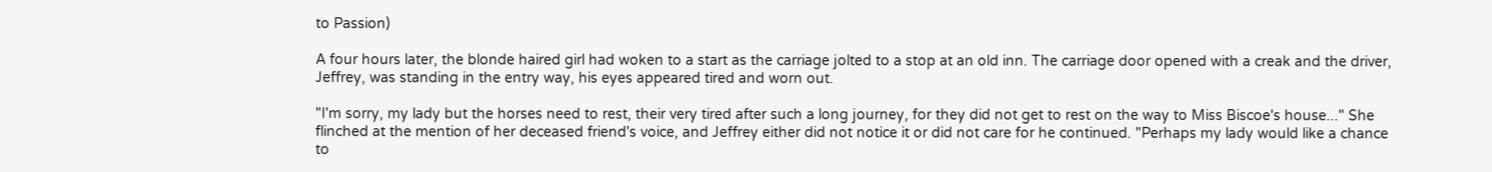to Passion)

A four hours later, the blonde haired girl had woken to a start as the carriage jolted to a stop at an old inn. The carriage door opened with a creak and the driver, Jeffrey, was standing in the entry way, his eyes appeared tired and worn out.

"I'm sorry, my lady but the horses need to rest, their very tired after such a long journey, for they did not get to rest on the way to Miss Biscoe's house..." She flinched at the mention of her deceased friend's voice, and Jeffrey either did not notice it or did not care for he continued. "Perhaps my lady would like a chance to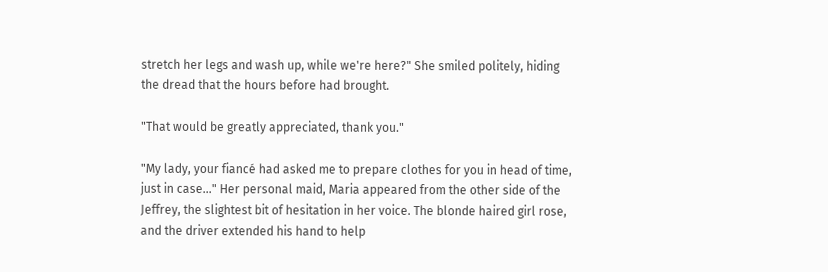stretch her legs and wash up, while we're here?" She smiled politely, hiding the dread that the hours before had brought.

"That would be greatly appreciated, thank you."

"My lady, your fiancé had asked me to prepare clothes for you in head of time, just in case..." Her personal maid, Maria appeared from the other side of the Jeffrey, the slightest bit of hesitation in her voice. The blonde haired girl rose, and the driver extended his hand to help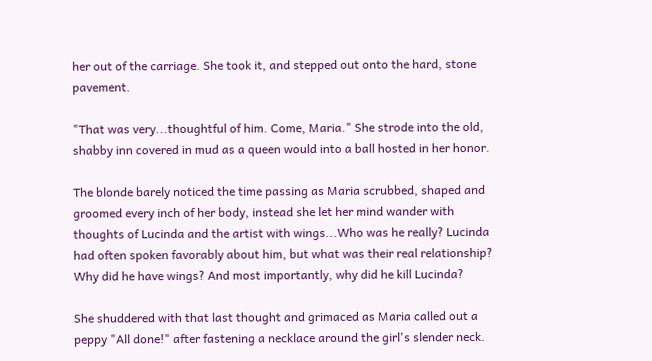her out of the carriage. She took it, and stepped out onto the hard, stone pavement.

"That was very...thoughtful of him. Come, Maria." She strode into the old, shabby inn covered in mud as a queen would into a ball hosted in her honor.

The blonde barely noticed the time passing as Maria scrubbed, shaped and groomed every inch of her body, instead she let her mind wander with thoughts of Lucinda and the artist with wings...Who was he really? Lucinda had often spoken favorably about him, but what was their real relationship? Why did he have wings? And most importantly, why did he kill Lucinda?

She shuddered with that last thought and grimaced as Maria called out a peppy "All done!" after fastening a necklace around the girl's slender neck.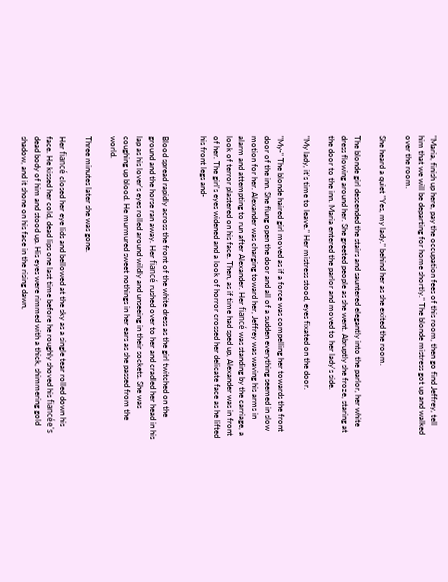"Maria, finish up here, pay the occupation fees of this room, then go find Jeffrey, tell him that we will be departing for home shortly." The blonde mistress got up and walked over the room.

She heard a quiet "Yes, my lady." behind her as she exited the room.

The blonde girl descended the stairs and sauntered elegantly into the parlor, her white dress flowing around her. She greeted people as she went. Abruptly she froze, staring at the door to the inn. Maria entered the parlor and moved to her lady's side.

"My lady, it's time to leave." Her mistress stood, eyes fixated on the door.

"My-" The blonde haired girl moved as if a force was compelling her towards the front door of the inn. She flung open the door and all of a sudden everything seemed in slow motion for her. Alexander was charging toward her, Jeffrey was waving his arms in alarm and attempting to run after Alexander. Her fiancé was standing by the carriage, a look of terror plastered on his face. Then, as if time had sped up, Alexander was in front of her. The girl's eyes widened and a look of horror crossed her delicate face as he lifted his front legs and-


Blood spread rapidly across the front of the white dress as the girl twitched on the ground and the horse ran away. Her fiancé rushed over to her and cradled her head in his lap as his lover's eyes rolled around wildly and unseeing in their sockets. She was coughing up blood. He murmured sweet nothings in her ears as she passed from the world.

Three minutes later she was gone.

Her fiancé closed her eye lids and bellowed at the sky as a single tear rolled down his face. He kissed her cold, dead lips one last time before he roughly shoved his fiancée's dead body of him and stood up. His eyes were rimmed with a thick, shimmering gold shadow, and it shone on his face in the rising dawn,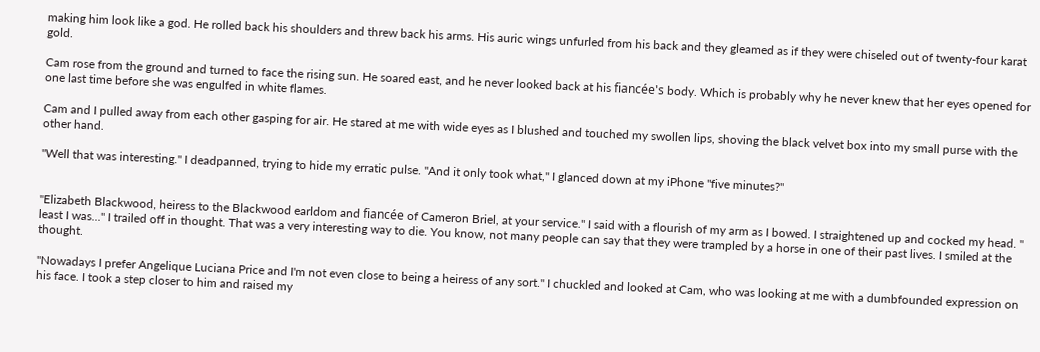making him look like a god. He rolled back his shoulders and threw back his arms. His auric wings unfurled from his back and they gleamed as if they were chiseled out of twenty-four karat gold.

Cam rose from the ground and turned to face the rising sun. He soared east, and he never looked back at his fiancée's body. Which is probably why he never knew that her eyes opened for one last time before she was engulfed in white flames.

Cam and I pulled away from each other gasping for air. He stared at me with wide eyes as I blushed and touched my swollen lips, shoving the black velvet box into my small purse with the other hand.

"Well that was interesting." I deadpanned, trying to hide my erratic pulse. "And it only took what," I glanced down at my iPhone "five minutes?"


"Elizabeth Blackwood, heiress to the Blackwood earldom and fiancée of Cameron Briel, at your service." I said with a flourish of my arm as I bowed. I straightened up and cocked my head. " least I was..." I trailed off in thought. That was a very interesting way to die. You know, not many people can say that they were trampled by a horse in one of their past lives. I smiled at the thought.

"Nowadays I prefer Angelique Luciana Price and I'm not even close to being a heiress of any sort." I chuckled and looked at Cam, who was looking at me with a dumbfounded expression on his face. I took a step closer to him and raised my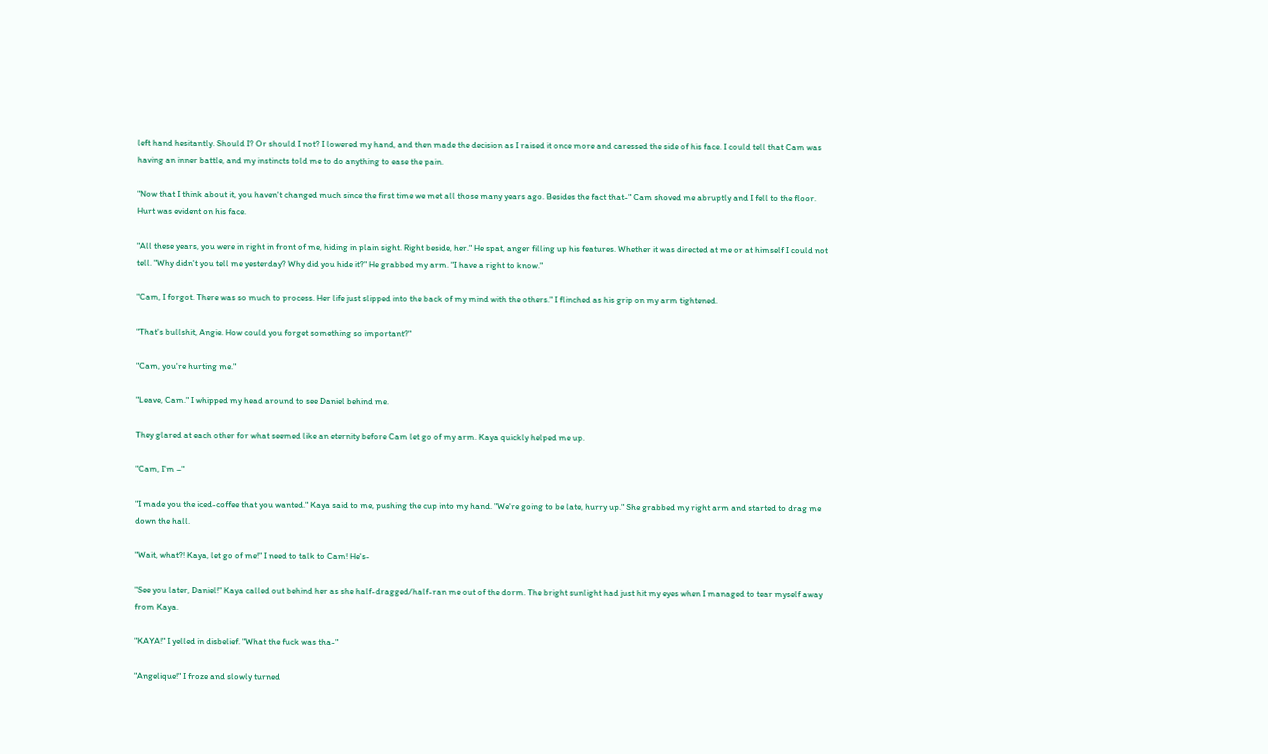left hand hesitantly. Should I? Or should I not? I lowered my hand, and then made the decision as I raised it once more and caressed the side of his face. I could tell that Cam was having an inner battle, and my instincts told me to do anything to ease the pain.

"Now that I think about it, you haven't changed much since the first time we met all those many years ago. Besides the fact that-" Cam shoved me abruptly and I fell to the floor. Hurt was evident on his face.

"All these years, you were in right in front of me, hiding in plain sight. Right beside, her." He spat, anger filling up his features. Whether it was directed at me or at himself I could not tell. "Why didn't you tell me yesterday? Why did you hide it?" He grabbed my arm. "I have a right to know."

"Cam, I forgot. There was so much to process. Her life just slipped into the back of my mind with the others." I flinched as his grip on my arm tightened.

"That's bullshit, Angie. How could you forget something so important?"

"Cam, you're hurting me."

"Leave, Cam." I whipped my head around to see Daniel behind me.

They glared at each other for what seemed like an eternity before Cam let go of my arm. Kaya quickly helped me up.

"Cam, I'm –"

"I made you the iced-coffee that you wanted." Kaya said to me, pushing the cup into my hand. "We're going to be late, hurry up." She grabbed my right arm and started to drag me down the hall.

"Wait, what?! Kaya, let go of me!" I need to talk to Cam! He's-

"See you later, Daniel!" Kaya called out behind her as she half-dragged/half-ran me out of the dorm. The bright sunlight had just hit my eyes when I managed to tear myself away from Kaya.

"KAYA!" I yelled in disbelief. "What the fuck was tha-"

"Angelique!" I froze and slowly turned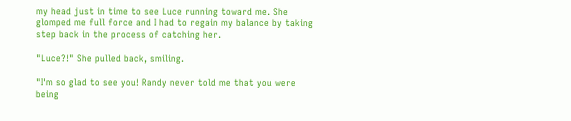my head just in time to see Luce running toward me. She glomped me full force and I had to regain my balance by taking step back in the process of catching her.

"Luce?!" She pulled back, smiling.

"I'm so glad to see you! Randy never told me that you were being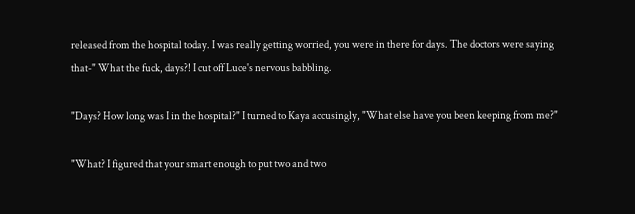released from the hospital today. I was really getting worried, you were in there for days. The doctors were saying that-" What the fuck, days?! I cut off Luce's nervous babbling.

"Days? How long was I in the hospital?" I turned to Kaya accusingly, "What else have you been keeping from me?"

"What? I figured that your smart enough to put two and two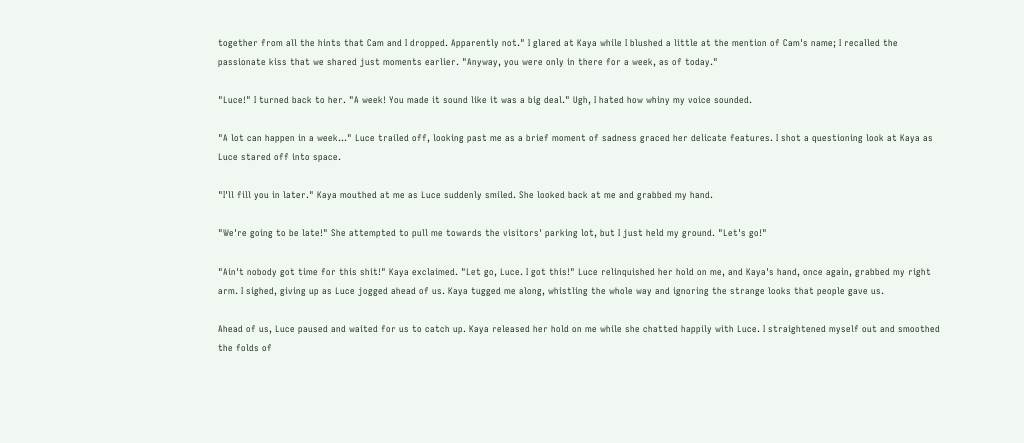together from all the hints that Cam and I dropped. Apparently not." I glared at Kaya while I blushed a little at the mention of Cam's name; I recalled the passionate kiss that we shared just moments earlier. "Anyway, you were only in there for a week, as of today."

"Luce!" I turned back to her. "A week! You made it sound like it was a big deal." Ugh, I hated how whiny my voice sounded.

"A lot can happen in a week..." Luce trailed off, looking past me as a brief moment of sadness graced her delicate features. I shot a questioning look at Kaya as Luce stared off into space.

"I'll fill you in later." Kaya mouthed at me as Luce suddenly smiled. She looked back at me and grabbed my hand.

"We're going to be late!" She attempted to pull me towards the visitors' parking lot, but I just held my ground. "Let's go!"

"Ain't nobody got time for this shit!" Kaya exclaimed. "Let go, Luce. I got this!" Luce relinquished her hold on me, and Kaya's hand, once again, grabbed my right arm. I sighed, giving up as Luce jogged ahead of us. Kaya tugged me along, whistling the whole way and ignoring the strange looks that people gave us.

Ahead of us, Luce paused and waited for us to catch up. Kaya released her hold on me while she chatted happily with Luce. I straightened myself out and smoothed the folds of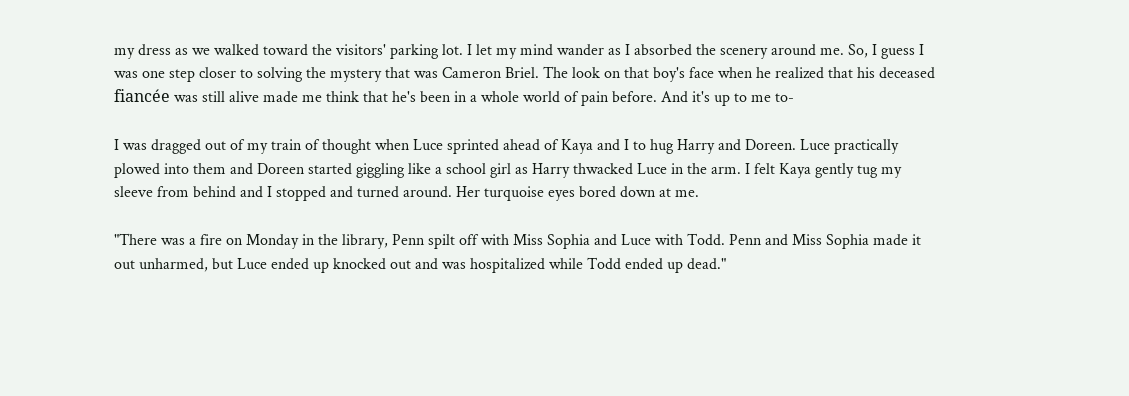my dress as we walked toward the visitors' parking lot. I let my mind wander as I absorbed the scenery around me. So, I guess I was one step closer to solving the mystery that was Cameron Briel. The look on that boy's face when he realized that his deceased fiancée was still alive made me think that he's been in a whole world of pain before. And it's up to me to-

I was dragged out of my train of thought when Luce sprinted ahead of Kaya and I to hug Harry and Doreen. Luce practically plowed into them and Doreen started giggling like a school girl as Harry thwacked Luce in the arm. I felt Kaya gently tug my sleeve from behind and I stopped and turned around. Her turquoise eyes bored down at me.

"There was a fire on Monday in the library, Penn spilt off with Miss Sophia and Luce with Todd. Penn and Miss Sophia made it out unharmed, but Luce ended up knocked out and was hospitalized while Todd ended up dead."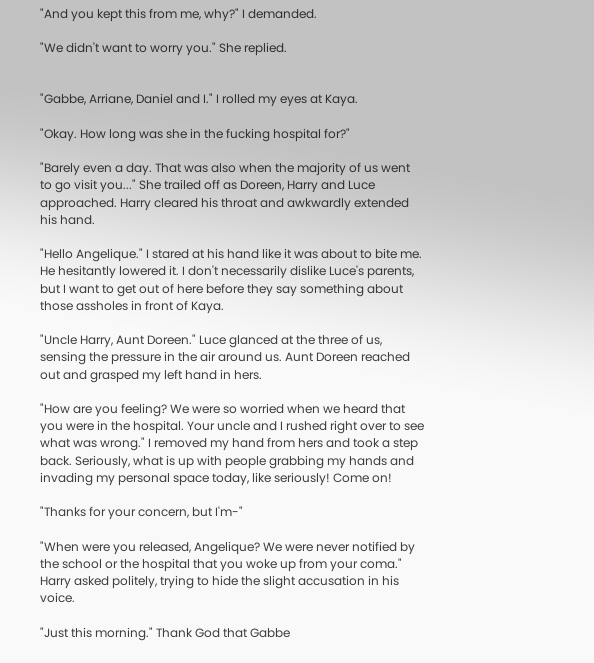"And you kept this from me, why?" I demanded.

"We didn't want to worry you." She replied.


"Gabbe, Arriane, Daniel and I." I rolled my eyes at Kaya.

"Okay. How long was she in the fucking hospital for?"

"Barely even a day. That was also when the majority of us went to go visit you..." She trailed off as Doreen, Harry and Luce approached. Harry cleared his throat and awkwardly extended his hand.

"Hello Angelique." I stared at his hand like it was about to bite me. He hesitantly lowered it. I don't necessarily dislike Luce's parents, but I want to get out of here before they say something about those assholes in front of Kaya.

"Uncle Harry, Aunt Doreen." Luce glanced at the three of us, sensing the pressure in the air around us. Aunt Doreen reached out and grasped my left hand in hers.

"How are you feeling? We were so worried when we heard that you were in the hospital. Your uncle and I rushed right over to see what was wrong." I removed my hand from hers and took a step back. Seriously, what is up with people grabbing my hands and invading my personal space today, like seriously! Come on!

"Thanks for your concern, but I'm-"

"When were you released, Angelique? We were never notified by the school or the hospital that you woke up from your coma." Harry asked politely, trying to hide the slight accusation in his voice.

"Just this morning." Thank God that Gabbe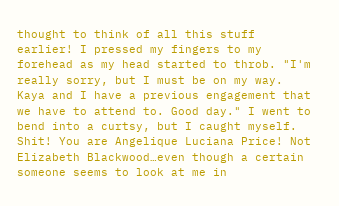thought to think of all this stuff earlier! I pressed my fingers to my forehead as my head started to throb. "I'm really sorry, but I must be on my way. Kaya and I have a previous engagement that we have to attend to. Good day." I went to bend into a curtsy, but I caught myself. Shit! You are Angelique Luciana Price! Not Elizabeth Blackwood…even though a certain someone seems to look at me in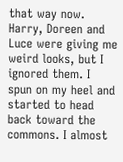that way now. Harry, Doreen and Luce were giving me weird looks, but I ignored them. I spun on my heel and started to head back toward the commons. I almost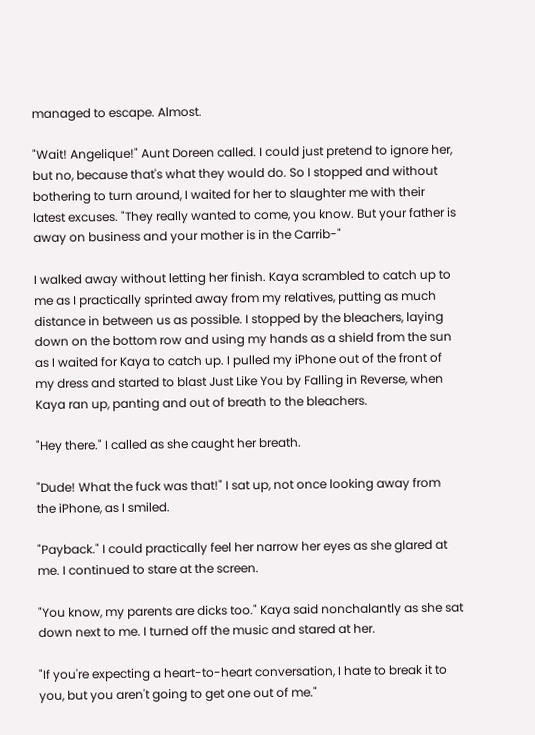managed to escape. Almost.

"Wait! Angelique!" Aunt Doreen called. I could just pretend to ignore her, but no, because that's what they would do. So I stopped and without bothering to turn around, I waited for her to slaughter me with their latest excuses. "They really wanted to come, you know. But your father is away on business and your mother is in the Carrib-"

I walked away without letting her finish. Kaya scrambled to catch up to me as I practically sprinted away from my relatives, putting as much distance in between us as possible. I stopped by the bleachers, laying down on the bottom row and using my hands as a shield from the sun as I waited for Kaya to catch up. I pulled my iPhone out of the front of my dress and started to blast Just Like You by Falling in Reverse, when Kaya ran up, panting and out of breath to the bleachers.

"Hey there." I called as she caught her breath.

"Dude! What the fuck was that!" I sat up, not once looking away from the iPhone, as I smiled.

"Payback." I could practically feel her narrow her eyes as she glared at me. I continued to stare at the screen.

"You know, my parents are dicks too." Kaya said nonchalantly as she sat down next to me. I turned off the music and stared at her.

"If you're expecting a heart-to-heart conversation, I hate to break it to you, but you aren't going to get one out of me."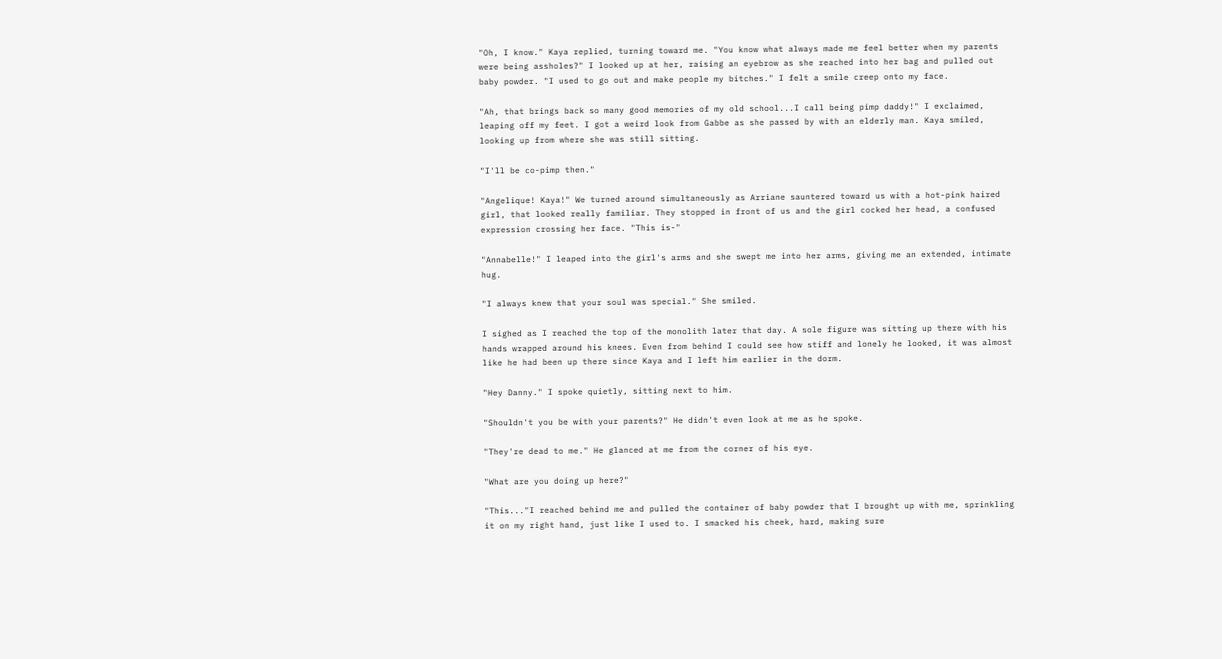"Oh, I know." Kaya replied, turning toward me. "You know what always made me feel better when my parents were being assholes?" I looked up at her, raising an eyebrow as she reached into her bag and pulled out baby powder. "I used to go out and make people my bitches." I felt a smile creep onto my face.

"Ah, that brings back so many good memories of my old school...I call being pimp daddy!" I exclaimed, leaping off my feet. I got a weird look from Gabbe as she passed by with an elderly man. Kaya smiled, looking up from where she was still sitting.

"I'll be co-pimp then."

"Angelique! Kaya!" We turned around simultaneously as Arriane sauntered toward us with a hot-pink haired girl, that looked really familiar. They stopped in front of us and the girl cocked her head, a confused expression crossing her face. "This is-"

"Annabelle!" I leaped into the girl's arms and she swept me into her arms, giving me an extended, intimate hug.

"I always knew that your soul was special." She smiled.

I sighed as I reached the top of the monolith later that day. A sole figure was sitting up there with his hands wrapped around his knees. Even from behind I could see how stiff and lonely he looked, it was almost like he had been up there since Kaya and I left him earlier in the dorm.

"Hey Danny." I spoke quietly, sitting next to him.

"Shouldn't you be with your parents?" He didn't even look at me as he spoke.

"They're dead to me." He glanced at me from the corner of his eye.

"What are you doing up here?"

"This..."I reached behind me and pulled the container of baby powder that I brought up with me, sprinkling it on my right hand, just like I used to. I smacked his cheek, hard, making sure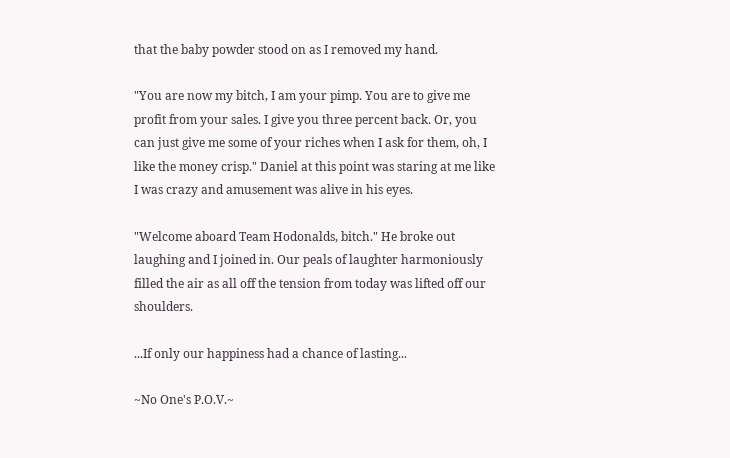that the baby powder stood on as I removed my hand.

"You are now my bitch, I am your pimp. You are to give me profit from your sales. I give you three percent back. Or, you can just give me some of your riches when I ask for them, oh, I like the money crisp." Daniel at this point was staring at me like I was crazy and amusement was alive in his eyes.

"Welcome aboard Team Hodonalds, bitch." He broke out laughing and I joined in. Our peals of laughter harmoniously filled the air as all off the tension from today was lifted off our shoulders.

...If only our happiness had a chance of lasting...

~No One's P.O.V.~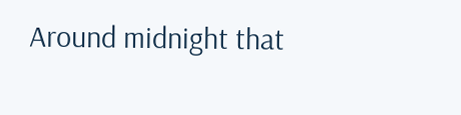Around midnight that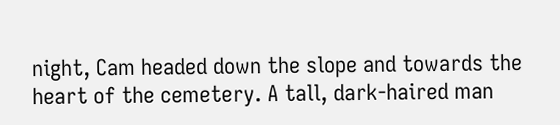night, Cam headed down the slope and towards the heart of the cemetery. A tall, dark-haired man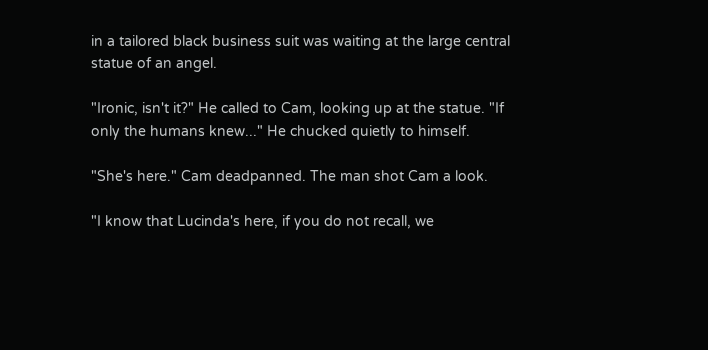in a tailored black business suit was waiting at the large central statue of an angel.

"Ironic, isn't it?" He called to Cam, looking up at the statue. "If only the humans knew..." He chucked quietly to himself.

"She's here." Cam deadpanned. The man shot Cam a look.

"I know that Lucinda's here, if you do not recall, we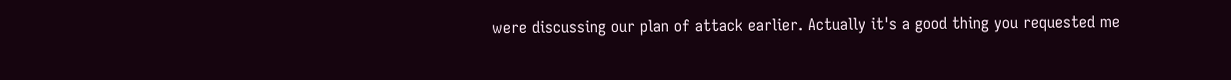were discussing our plan of attack earlier. Actually it's a good thing you requested me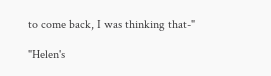to come back, I was thinking that-"

"Helen's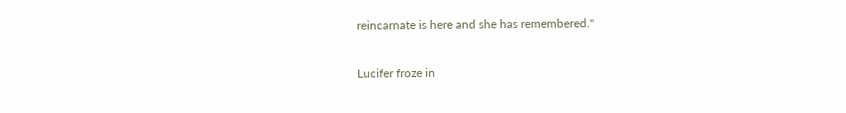reincarnate is here and she has remembered."

Lucifer froze in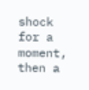shock for a moment, then a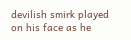devilish smirk played on his face as he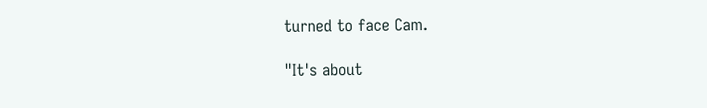turned to face Cam.

"It's about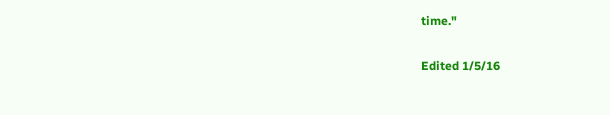time."

Edited 1/5/16